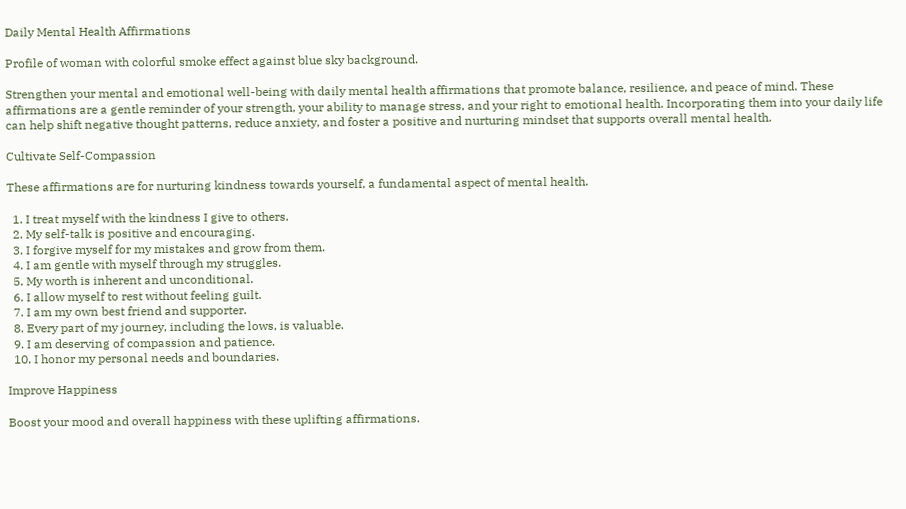Daily Mental Health Affirmations

Profile of woman with colorful smoke effect against blue sky background.

Strengthen your mental and emotional well-being with daily mental health affirmations that promote balance, resilience, and peace of mind. These affirmations are a gentle reminder of your strength, your ability to manage stress, and your right to emotional health. Incorporating them into your daily life can help shift negative thought patterns, reduce anxiety, and foster a positive and nurturing mindset that supports overall mental health.

Cultivate Self-Compassion

These affirmations are for nurturing kindness towards yourself, a fundamental aspect of mental health.

  1. I treat myself with the kindness I give to others.
  2. My self-talk is positive and encouraging.
  3. I forgive myself for my mistakes and grow from them.
  4. I am gentle with myself through my struggles.
  5. My worth is inherent and unconditional.
  6. I allow myself to rest without feeling guilt.
  7. I am my own best friend and supporter.
  8. Every part of my journey, including the lows, is valuable.
  9. I am deserving of compassion and patience.
  10. I honor my personal needs and boundaries.

Improve Happiness

Boost your mood and overall happiness with these uplifting affirmations.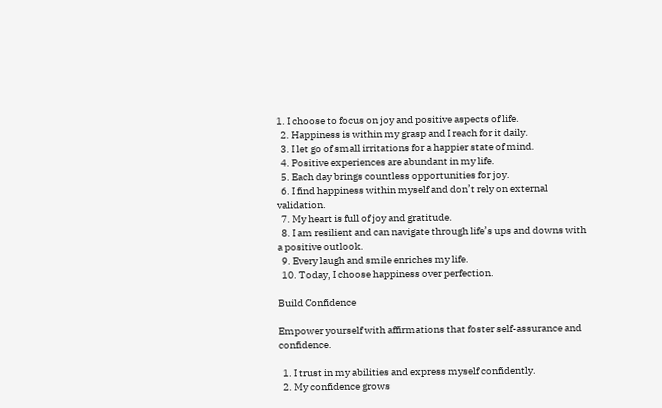1. I choose to focus on joy and positive aspects of life.
  2. Happiness is within my grasp and I reach for it daily.
  3. I let go of small irritations for a happier state of mind.
  4. Positive experiences are abundant in my life.
  5. Each day brings countless opportunities for joy.
  6. I find happiness within myself and don’t rely on external validation.
  7. My heart is full of joy and gratitude.
  8. I am resilient and can navigate through life’s ups and downs with a positive outlook.
  9. Every laugh and smile enriches my life.
  10. Today, I choose happiness over perfection.

Build Confidence

Empower yourself with affirmations that foster self-assurance and confidence.

  1. I trust in my abilities and express myself confidently.
  2. My confidence grows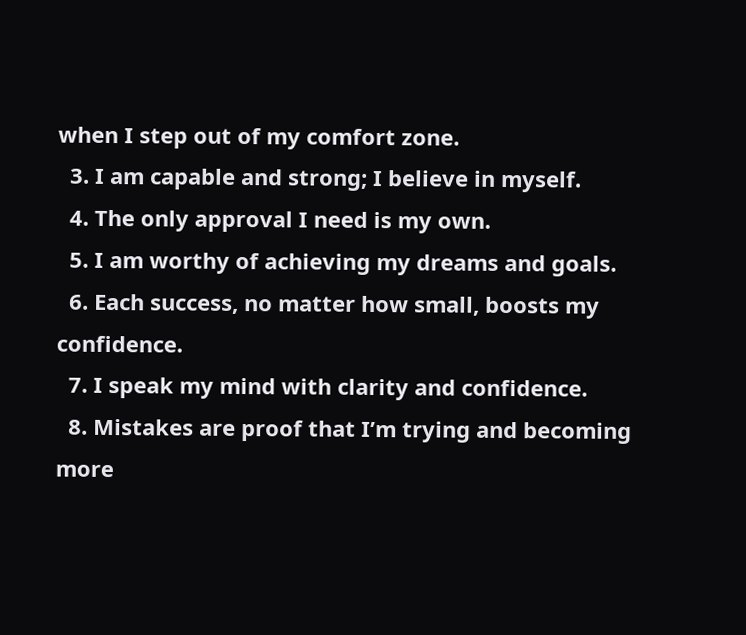when I step out of my comfort zone.
  3. I am capable and strong; I believe in myself.
  4. The only approval I need is my own.
  5. I am worthy of achieving my dreams and goals.
  6. Each success, no matter how small, boosts my confidence.
  7. I speak my mind with clarity and confidence.
  8. Mistakes are proof that I’m trying and becoming more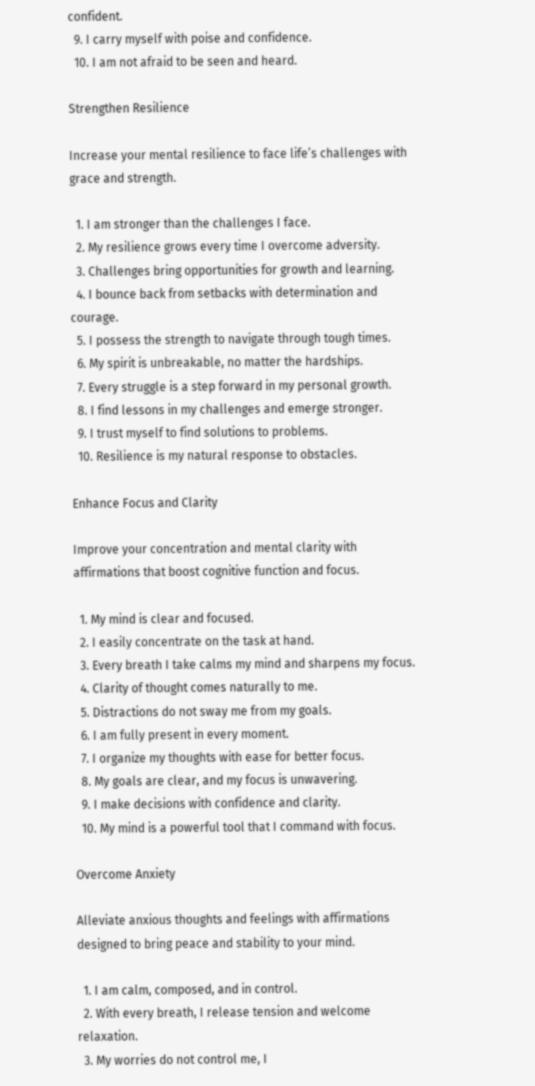confident.
  9. I carry myself with poise and confidence.
  10. I am not afraid to be seen and heard.

Strengthen Resilience

Increase your mental resilience to face life’s challenges with grace and strength.

  1. I am stronger than the challenges I face.
  2. My resilience grows every time I overcome adversity.
  3. Challenges bring opportunities for growth and learning.
  4. I bounce back from setbacks with determination and courage.
  5. I possess the strength to navigate through tough times.
  6. My spirit is unbreakable, no matter the hardships.
  7. Every struggle is a step forward in my personal growth.
  8. I find lessons in my challenges and emerge stronger.
  9. I trust myself to find solutions to problems.
  10. Resilience is my natural response to obstacles.

Enhance Focus and Clarity

Improve your concentration and mental clarity with affirmations that boost cognitive function and focus.

  1. My mind is clear and focused.
  2. I easily concentrate on the task at hand.
  3. Every breath I take calms my mind and sharpens my focus.
  4. Clarity of thought comes naturally to me.
  5. Distractions do not sway me from my goals.
  6. I am fully present in every moment.
  7. I organize my thoughts with ease for better focus.
  8. My goals are clear, and my focus is unwavering.
  9. I make decisions with confidence and clarity.
  10. My mind is a powerful tool that I command with focus.

Overcome Anxiety

Alleviate anxious thoughts and feelings with affirmations designed to bring peace and stability to your mind.

  1. I am calm, composed, and in control.
  2. With every breath, I release tension and welcome relaxation.
  3. My worries do not control me, I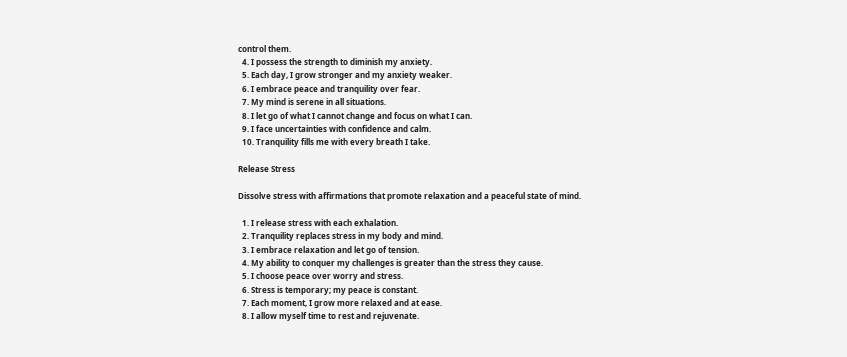control them.
  4. I possess the strength to diminish my anxiety.
  5. Each day, I grow stronger and my anxiety weaker.
  6. I embrace peace and tranquility over fear.
  7. My mind is serene in all situations.
  8. I let go of what I cannot change and focus on what I can.
  9. I face uncertainties with confidence and calm.
  10. Tranquility fills me with every breath I take.

Release Stress

Dissolve stress with affirmations that promote relaxation and a peaceful state of mind.

  1. I release stress with each exhalation.
  2. Tranquility replaces stress in my body and mind.
  3. I embrace relaxation and let go of tension.
  4. My ability to conquer my challenges is greater than the stress they cause.
  5. I choose peace over worry and stress.
  6. Stress is temporary; my peace is constant.
  7. Each moment, I grow more relaxed and at ease.
  8. I allow myself time to rest and rejuvenate.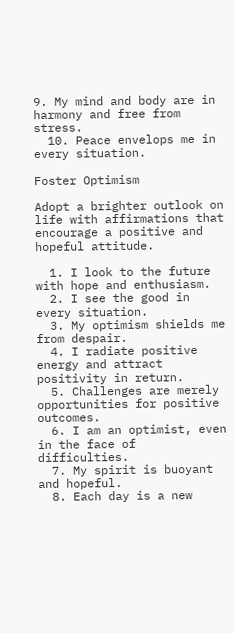9. My mind and body are in harmony and free from stress.
  10. Peace envelops me in every situation.

Foster Optimism

Adopt a brighter outlook on life with affirmations that encourage a positive and hopeful attitude.

  1. I look to the future with hope and enthusiasm.
  2. I see the good in every situation.
  3. My optimism shields me from despair.
  4. I radiate positive energy and attract positivity in return.
  5. Challenges are merely opportunities for positive outcomes.
  6. I am an optimist, even in the face of difficulties.
  7. My spirit is buoyant and hopeful.
  8. Each day is a new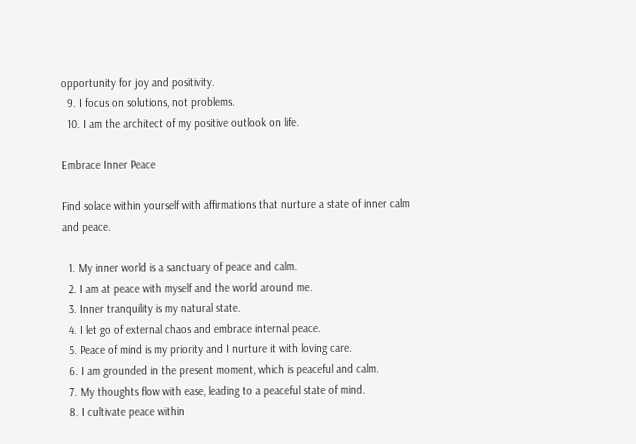opportunity for joy and positivity.
  9. I focus on solutions, not problems.
  10. I am the architect of my positive outlook on life.

Embrace Inner Peace

Find solace within yourself with affirmations that nurture a state of inner calm and peace.

  1. My inner world is a sanctuary of peace and calm.
  2. I am at peace with myself and the world around me.
  3. Inner tranquility is my natural state.
  4. I let go of external chaos and embrace internal peace.
  5. Peace of mind is my priority and I nurture it with loving care.
  6. I am grounded in the present moment, which is peaceful and calm.
  7. My thoughts flow with ease, leading to a peaceful state of mind.
  8. I cultivate peace within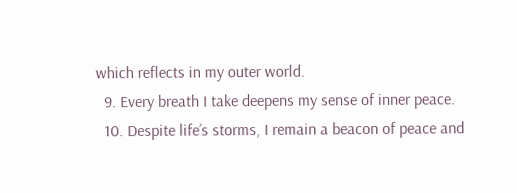which reflects in my outer world.
  9. Every breath I take deepens my sense of inner peace.
  10. Despite life’s storms, I remain a beacon of peace and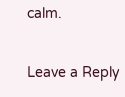calm.

Leave a Reply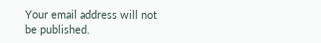Your email address will not be published.